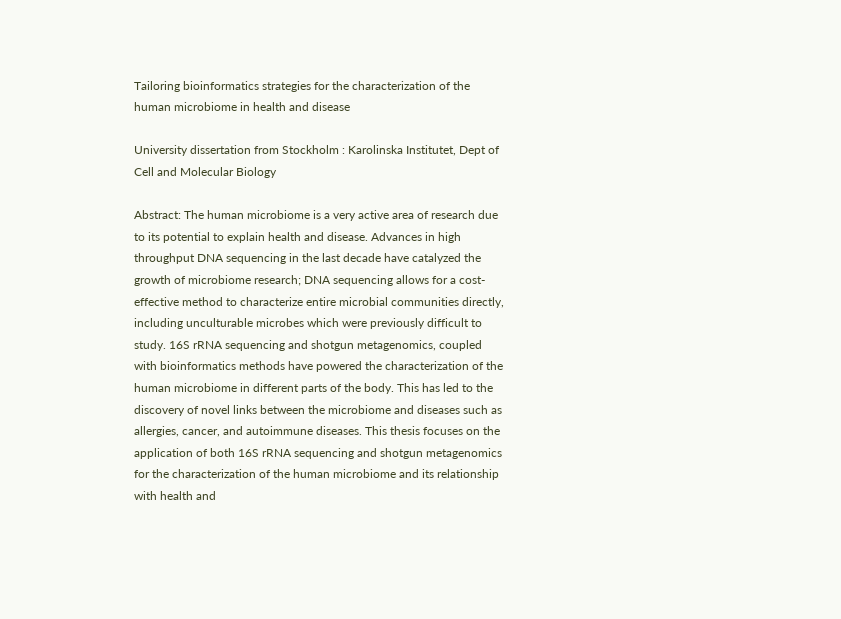Tailoring bioinformatics strategies for the characterization of the human microbiome in health and disease

University dissertation from Stockholm : Karolinska Institutet, Dept of Cell and Molecular Biology

Abstract: The human microbiome is a very active area of research due to its potential to explain health and disease. Advances in high throughput DNA sequencing in the last decade have catalyzed the growth of microbiome research; DNA sequencing allows for a cost-effective method to characterize entire microbial communities directly, including unculturable microbes which were previously difficult to study. 16S rRNA sequencing and shotgun metagenomics, coupled with bioinformatics methods have powered the characterization of the human microbiome in different parts of the body. This has led to the discovery of novel links between the microbiome and diseases such as allergies, cancer, and autoimmune diseases. This thesis focuses on the application of both 16S rRNA sequencing and shotgun metagenomics for the characterization of the human microbiome and its relationship with health and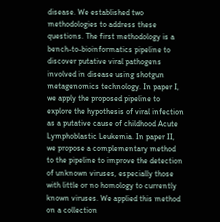disease. We established two methodologies to address these questions. The first methodology is a bench-to-bioinformatics pipeline to discover putative viral pathogens involved in disease using shotgun metagenomics technology. In paper I, we apply the proposed pipeline to explore the hypothesis of viral infection as a putative cause of childhood Acute Lymphoblastic Leukemia. In paper II, we propose a complementary method to the pipeline to improve the detection of unknown viruses, especially those with little or no homology to currently known viruses. We applied this method on a collection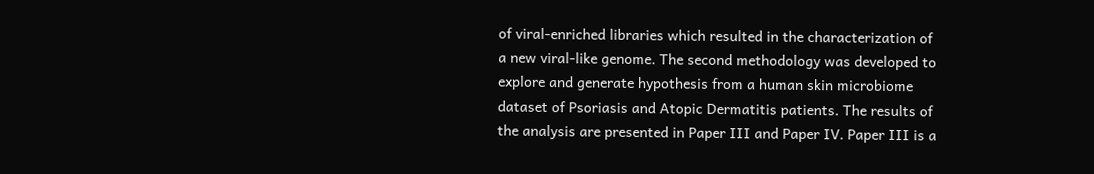of viral-enriched libraries which resulted in the characterization of a new viral-like genome. The second methodology was developed to explore and generate hypothesis from a human skin microbiome dataset of Psoriasis and Atopic Dermatitis patients. The results of the analysis are presented in Paper III and Paper IV. Paper III is a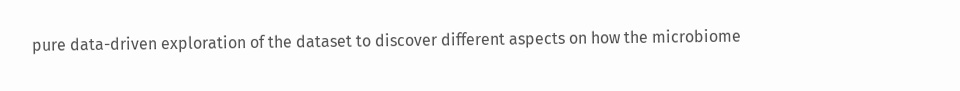pure data-driven exploration of the dataset to discover different aspects on how the microbiome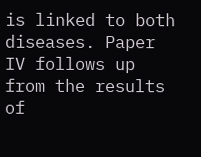is linked to both diseases. Paper IV follows up from the results of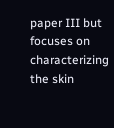paper III but focuses on characterizing the skin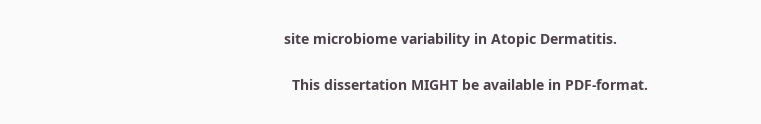site microbiome variability in Atopic Dermatitis.

  This dissertation MIGHT be available in PDF-format.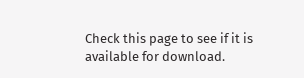Check this page to see if it is available for download.